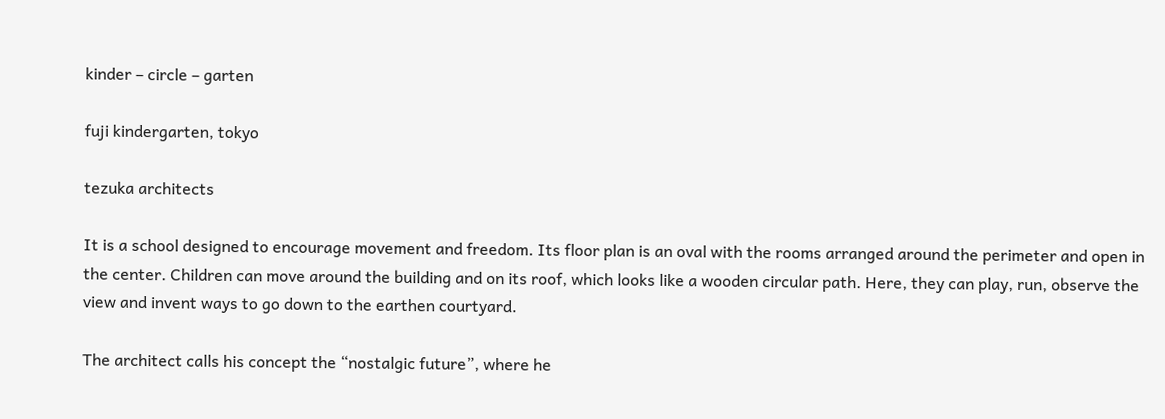kinder – circle – garten

fuji kindergarten, tokyo

tezuka architects

It is a school designed to encourage movement and freedom. Its floor plan is an oval with the rooms arranged around the perimeter and open in the center. Children can move around the building and on its roof, which looks like a wooden circular path. Here, they can play, run, observe the view and invent ways to go down to the earthen courtyard.

The architect calls his concept the “nostalgic future”, where he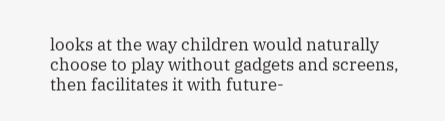looks at the way children would naturally choose to play without gadgets and screens, then facilitates it with future-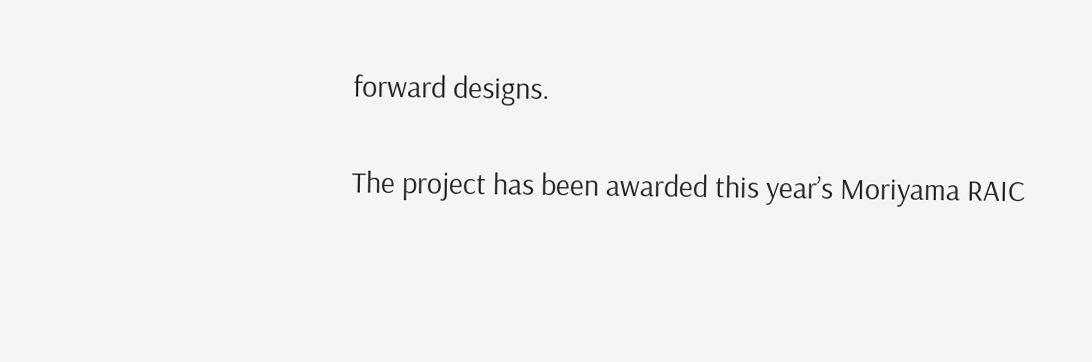forward designs.

The project has been awarded this year’s Moriyama RAIC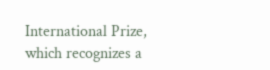International Prize, which recognizes a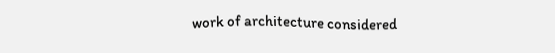work of architecture considered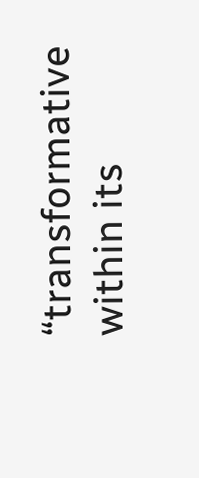“transformative within its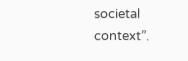societal context”.